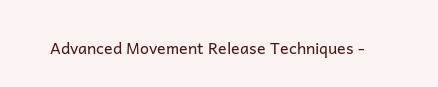Advanced Movement Release Techniques -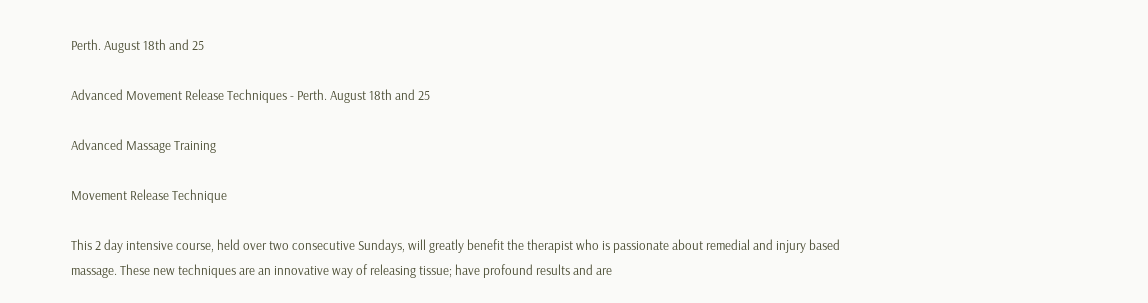Perth. August 18th and 25

Advanced Movement Release Techniques - Perth. August 18th and 25

Advanced Massage Training

Movement Release Technique

This 2 day intensive course, held over two consecutive Sundays, will greatly benefit the therapist who is passionate about remedial and injury based massage. These new techniques are an innovative way of releasing tissue; have profound results and are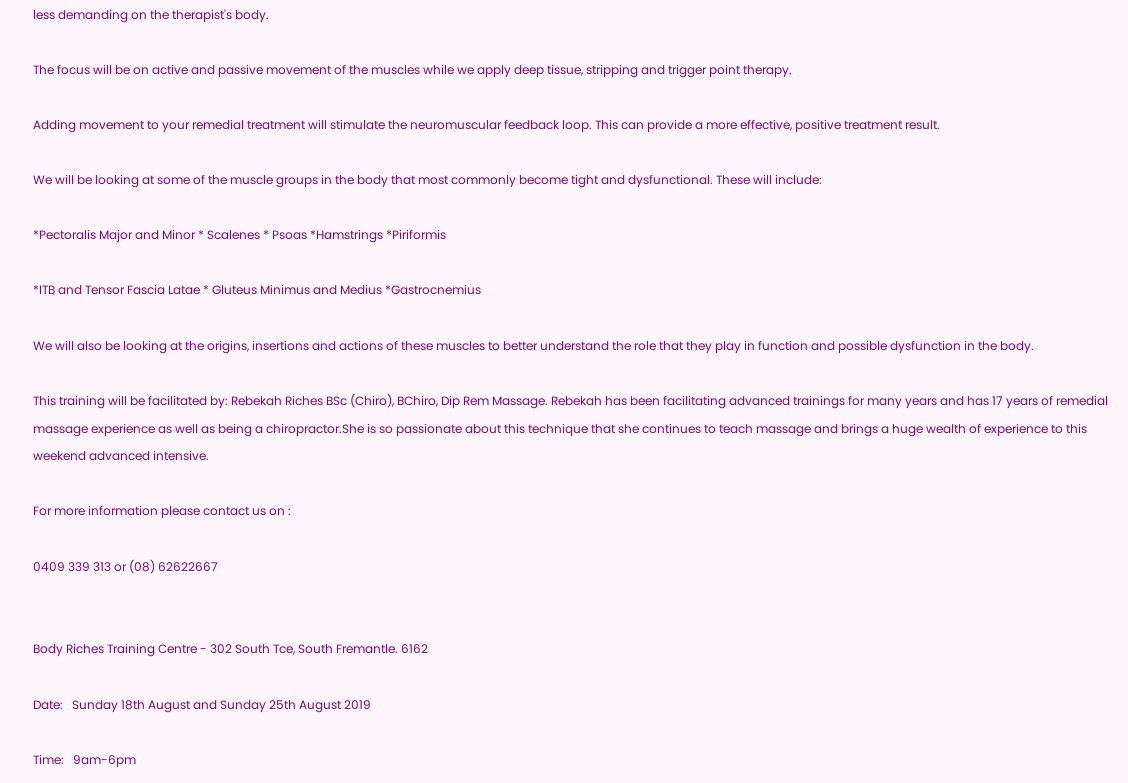less demanding on the therapist's body.

The focus will be on active and passive movement of the muscles while we apply deep tissue, stripping and trigger point therapy.

Adding movement to your remedial treatment will stimulate the neuromuscular feedback loop. This can provide a more effective, positive treatment result.

We will be looking at some of the muscle groups in the body that most commonly become tight and dysfunctional. These will include:

*Pectoralis Major and Minor * Scalenes * Psoas *Hamstrings *Piriformis

*ITB and Tensor Fascia Latae * Gluteus Minimus and Medius *Gastrocnemius

We will also be looking at the origins, insertions and actions of these muscles to better understand the role that they play in function and possible dysfunction in the body.

This training will be facilitated by: Rebekah Riches BSc (Chiro), BChiro, Dip Rem Massage. Rebekah has been facilitating advanced trainings for many years and has 17 years of remedial massage experience as well as being a chiropractor.She is so passionate about this technique that she continues to teach massage and brings a huge wealth of experience to this weekend advanced intensive.

For more information please contact us on :

0409 339 313 or (08) 62622667


Body Riches Training Centre - 302 South Tce, South Fremantle. 6162

Date:   Sunday 18th August and Sunday 25th August 2019

Time:   9am-6pm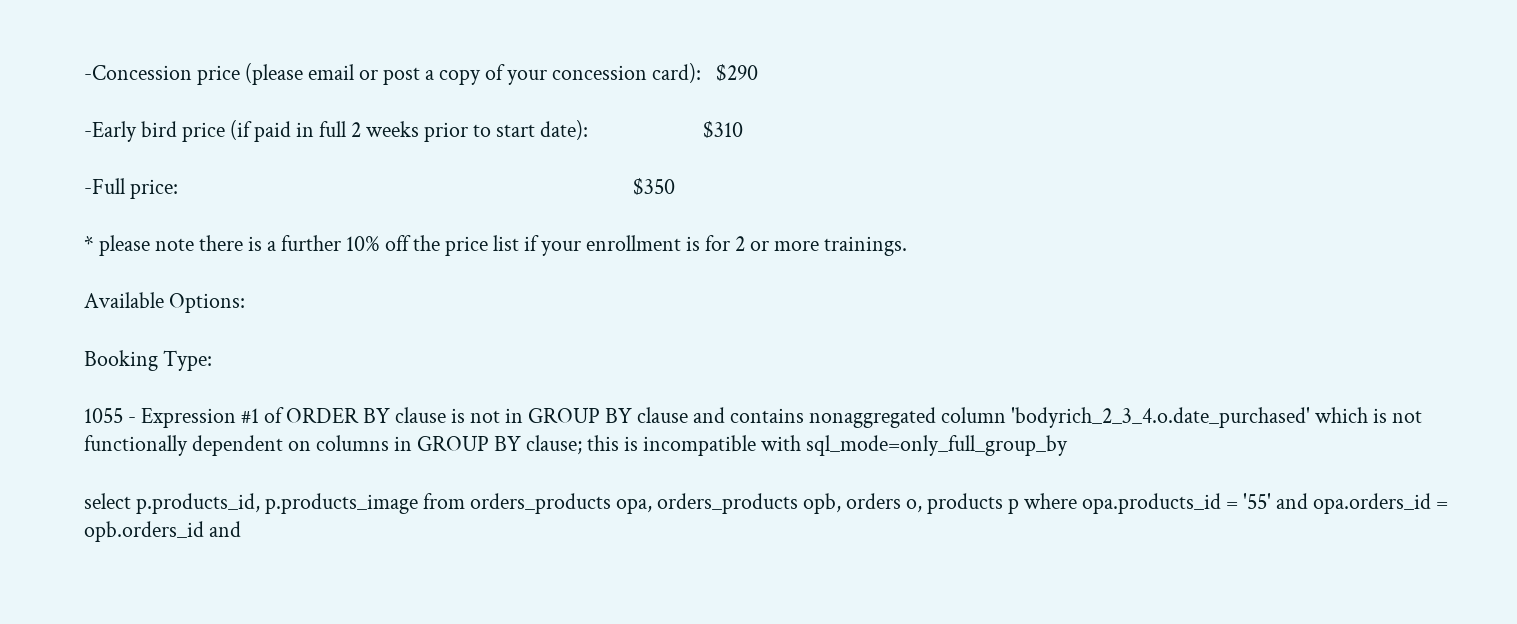-Concession price (please email or post a copy of your concession card):   $290

-Early bird price (if paid in full 2 weeks prior to start date):                       $310

-Full price:                                                                                           $350

* please note there is a further 10% off the price list if your enrollment is for 2 or more trainings.

Available Options:

Booking Type:

1055 - Expression #1 of ORDER BY clause is not in GROUP BY clause and contains nonaggregated column 'bodyrich_2_3_4.o.date_purchased' which is not functionally dependent on columns in GROUP BY clause; this is incompatible with sql_mode=only_full_group_by

select p.products_id, p.products_image from orders_products opa, orders_products opb, orders o, products p where opa.products_id = '55' and opa.orders_id = opb.orders_id and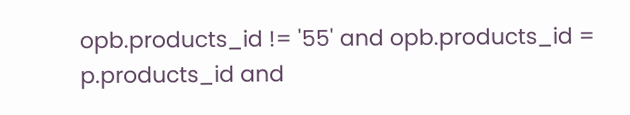opb.products_id != '55' and opb.products_id = p.products_id and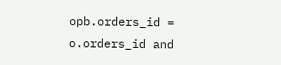opb.orders_id = o.orders_id and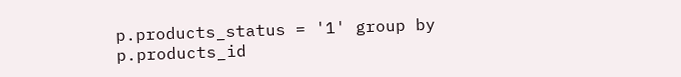p.products_status = '1' group by p.products_id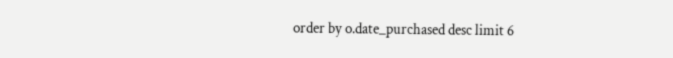order by o.date_purchased desc limit 6